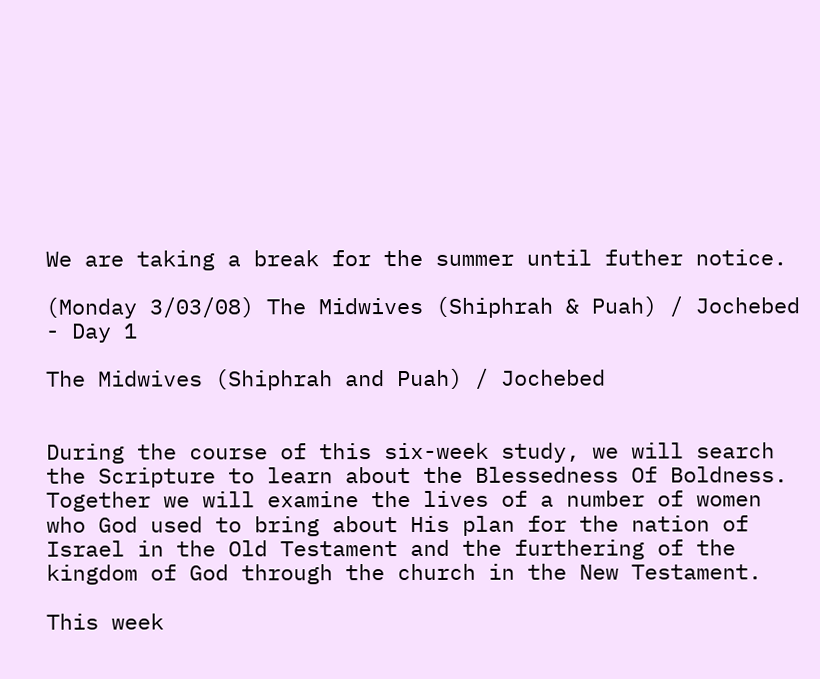We are taking a break for the summer until futher notice.

(Monday 3/03/08) The Midwives (Shiphrah & Puah) / Jochebed - Day 1

The Midwives (Shiphrah and Puah) / Jochebed


During the course of this six-week study, we will search the Scripture to learn about the Blessedness Of Boldness. Together we will examine the lives of a number of women who God used to bring about His plan for the nation of Israel in the Old Testament and the furthering of the kingdom of God through the church in the New Testament.

This week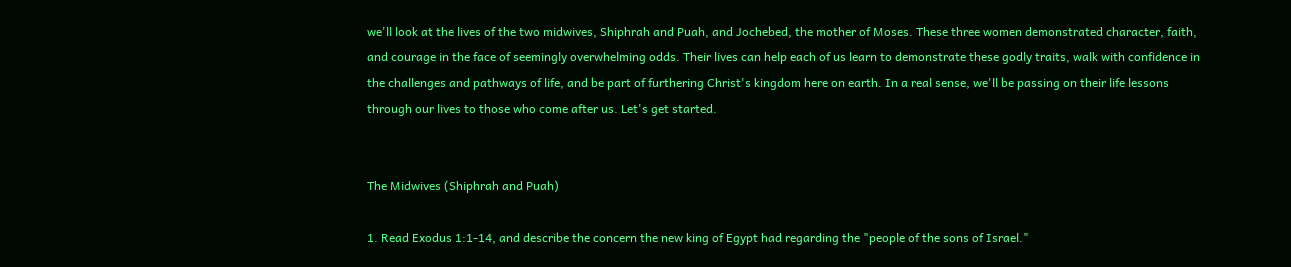we'll look at the lives of the two midwives, Shiphrah and Puah, and Jochebed, the mother of Moses. These three women demonstrated character, faith, and courage in the face of seemingly overwhelming odds. Their lives can help each of us learn to demonstrate these godly traits, walk with confidence in the challenges and pathways of life, and be part of furthering Christ's kingdom here on earth. In a real sense, we'll be passing on their life lessons through our lives to those who come after us. Let's get started.


The Midwives (Shiphrah and Puah)

1. Read Exodus 1:1-14, and describe the concern the new king of Egypt had regarding the "people of the sons of Israel."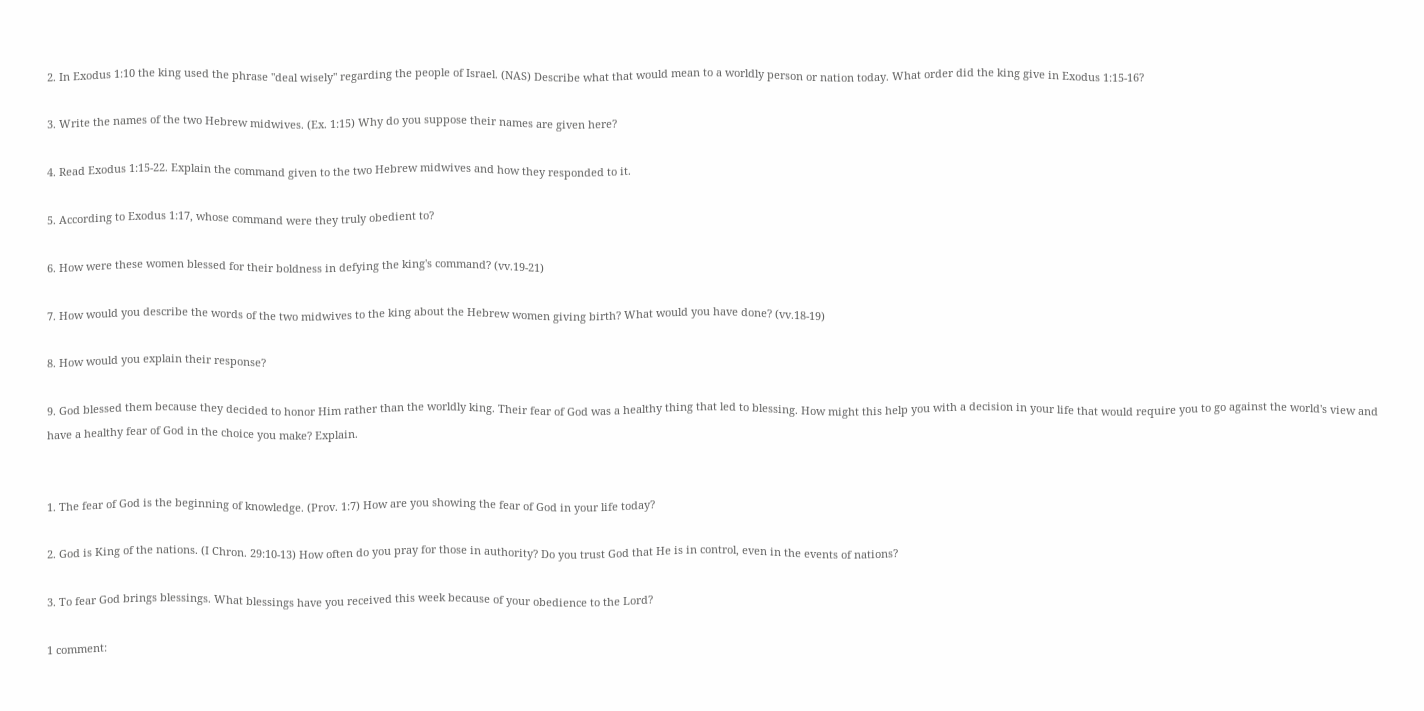2. In Exodus 1:10 the king used the phrase "deal wisely" regarding the people of Israel. (NAS) Describe what that would mean to a worldly person or nation today. What order did the king give in Exodus 1:15-16?

3. Write the names of the two Hebrew midwives. (Ex. 1:15) Why do you suppose their names are given here?

4. Read Exodus 1:15-22. Explain the command given to the two Hebrew midwives and how they responded to it.

5. According to Exodus 1:17, whose command were they truly obedient to?

6. How were these women blessed for their boldness in defying the king's command? (vv.19-21)

7. How would you describe the words of the two midwives to the king about the Hebrew women giving birth? What would you have done? (vv.18-19)

8. How would you explain their response?

9. God blessed them because they decided to honor Him rather than the worldly king. Their fear of God was a healthy thing that led to blessing. How might this help you with a decision in your life that would require you to go against the world's view and have a healthy fear of God in the choice you make? Explain.


1. The fear of God is the beginning of knowledge. (Prov. 1:7) How are you showing the fear of God in your life today?

2. God is King of the nations. (I Chron. 29:10-13) How often do you pray for those in authority? Do you trust God that He is in control, even in the events of nations?

3. To fear God brings blessings. What blessings have you received this week because of your obedience to the Lord?

1 comment: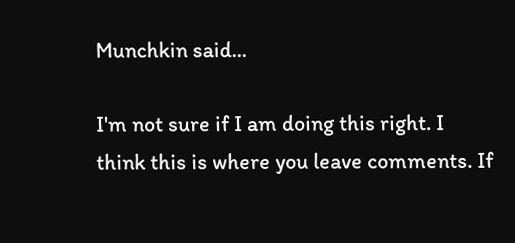Munchkin said...

I'm not sure if I am doing this right. I think this is where you leave comments. If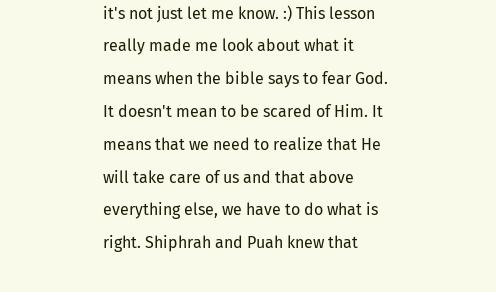it's not just let me know. :) This lesson really made me look about what it means when the bible says to fear God. It doesn't mean to be scared of Him. It means that we need to realize that He will take care of us and that above everything else, we have to do what is right. Shiphrah and Puah knew that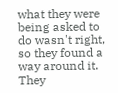what they were being asked to do wasn't right, so they found a way around it. They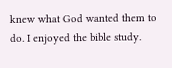knew what God wanted them to do. I enjoyed the bible study.